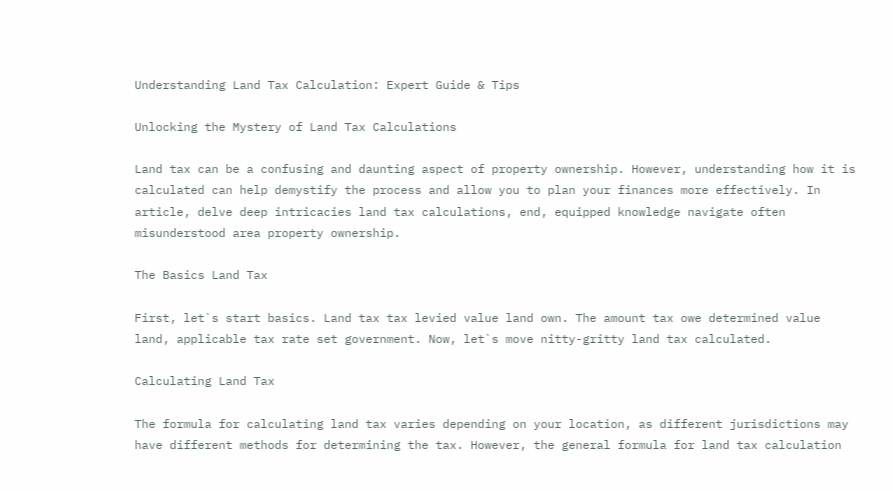Understanding Land Tax Calculation: Expert Guide & Tips

Unlocking the Mystery of Land Tax Calculations

Land tax can be a confusing and daunting aspect of property ownership. However, understanding how it is calculated can help demystify the process and allow you to plan your finances more effectively. In article, delve deep intricacies land tax calculations, end, equipped knowledge navigate often misunderstood area property ownership.

The Basics Land Tax

First, let`s start basics. Land tax tax levied value land own. The amount tax owe determined value land, applicable tax rate set government. Now, let`s move nitty-gritty land tax calculated.

Calculating Land Tax

The formula for calculating land tax varies depending on your location, as different jurisdictions may have different methods for determining the tax. However, the general formula for land tax calculation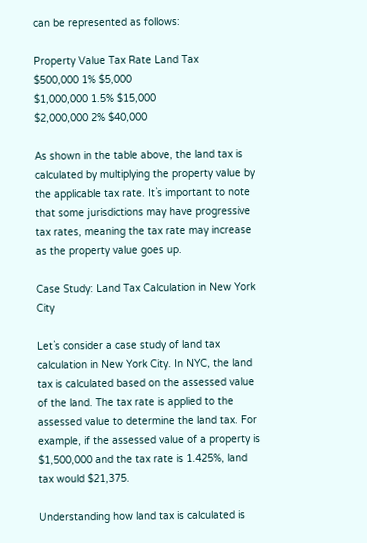can be represented as follows:

Property Value Tax Rate Land Tax
$500,000 1% $5,000
$1,000,000 1.5% $15,000
$2,000,000 2% $40,000

As shown in the table above, the land tax is calculated by multiplying the property value by the applicable tax rate. It`s important to note that some jurisdictions may have progressive tax rates, meaning the tax rate may increase as the property value goes up.

Case Study: Land Tax Calculation in New York City

Let`s consider a case study of land tax calculation in New York City. In NYC, the land tax is calculated based on the assessed value of the land. The tax rate is applied to the assessed value to determine the land tax. For example, if the assessed value of a property is $1,500,000 and the tax rate is 1.425%, land tax would $21,375.

Understanding how land tax is calculated is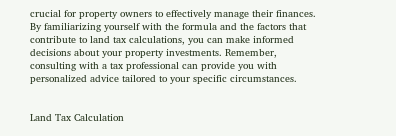crucial for property owners to effectively manage their finances. By familiarizing yourself with the formula and the factors that contribute to land tax calculations, you can make informed decisions about your property investments. Remember, consulting with a tax professional can provide you with personalized advice tailored to your specific circumstances.


Land Tax Calculation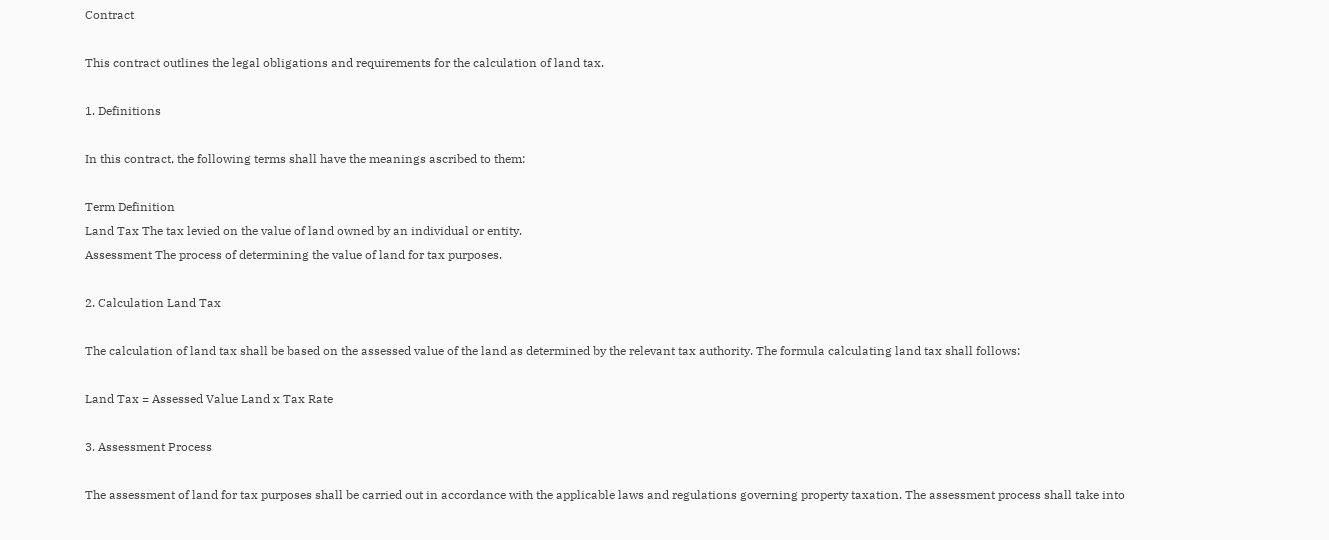Contract

This contract outlines the legal obligations and requirements for the calculation of land tax.

1. Definitions

In this contract, the following terms shall have the meanings ascribed to them:

Term Definition
Land Tax The tax levied on the value of land owned by an individual or entity.
Assessment The process of determining the value of land for tax purposes.

2. Calculation Land Tax

The calculation of land tax shall be based on the assessed value of the land as determined by the relevant tax authority. The formula calculating land tax shall follows:

Land Tax = Assessed Value Land x Tax Rate

3. Assessment Process

The assessment of land for tax purposes shall be carried out in accordance with the applicable laws and regulations governing property taxation. The assessment process shall take into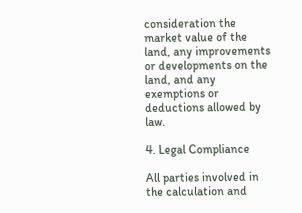consideration the market value of the land, any improvements or developments on the land, and any exemptions or deductions allowed by law.

4. Legal Compliance

All parties involved in the calculation and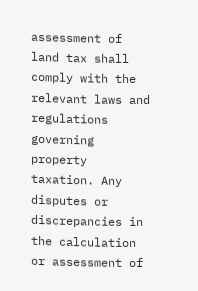assessment of land tax shall comply with the relevant laws and regulations governing property taxation. Any disputes or discrepancies in the calculation or assessment of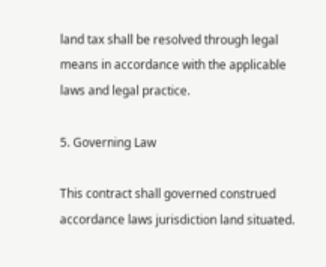land tax shall be resolved through legal means in accordance with the applicable laws and legal practice.

5. Governing Law

This contract shall governed construed accordance laws jurisdiction land situated.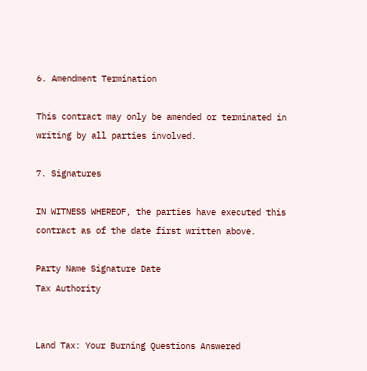6. Amendment Termination

This contract may only be amended or terminated in writing by all parties involved.

7. Signatures

IN WITNESS WHEREOF, the parties have executed this contract as of the date first written above.

Party Name Signature Date
Tax Authority


Land Tax: Your Burning Questions Answered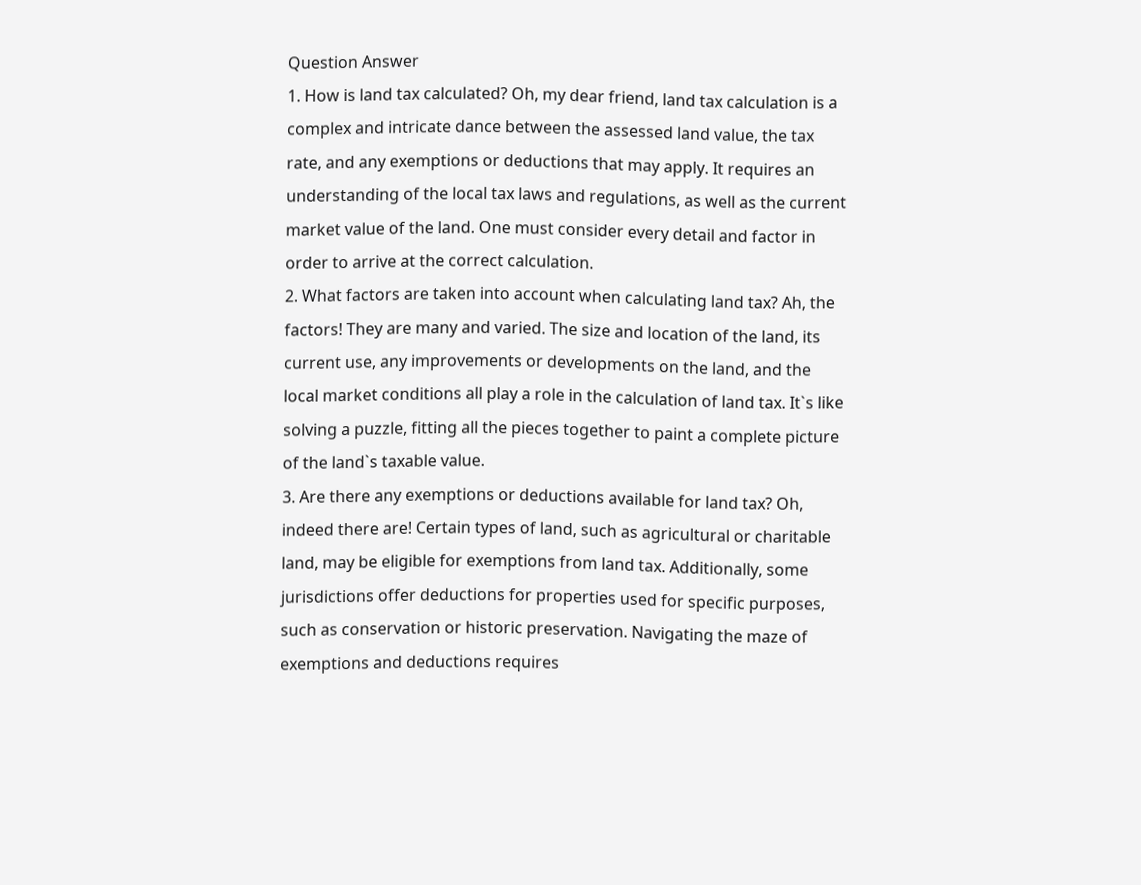Question Answer
1. How is land tax calculated? Oh, my dear friend, land tax calculation is a complex and intricate dance between the assessed land value, the tax rate, and any exemptions or deductions that may apply. It requires an understanding of the local tax laws and regulations, as well as the current market value of the land. One must consider every detail and factor in order to arrive at the correct calculation.
2. What factors are taken into account when calculating land tax? Ah, the factors! They are many and varied. The size and location of the land, its current use, any improvements or developments on the land, and the local market conditions all play a role in the calculation of land tax. It`s like solving a puzzle, fitting all the pieces together to paint a complete picture of the land`s taxable value.
3. Are there any exemptions or deductions available for land tax? Oh, indeed there are! Certain types of land, such as agricultural or charitable land, may be eligible for exemptions from land tax. Additionally, some jurisdictions offer deductions for properties used for specific purposes, such as conservation or historic preservation. Navigating the maze of exemptions and deductions requires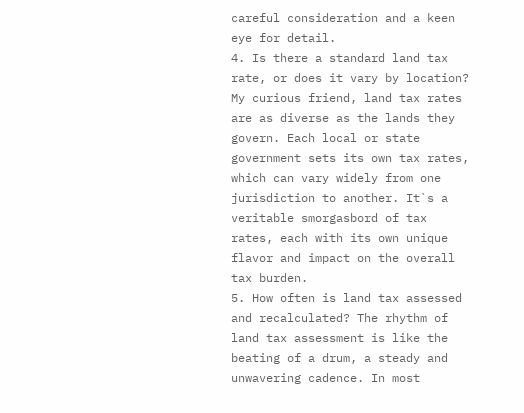careful consideration and a keen eye for detail.
4. Is there a standard land tax rate, or does it vary by location? My curious friend, land tax rates are as diverse as the lands they govern. Each local or state government sets its own tax rates, which can vary widely from one jurisdiction to another. It`s a veritable smorgasbord of tax rates, each with its own unique flavor and impact on the overall tax burden.
5. How often is land tax assessed and recalculated? The rhythm of land tax assessment is like the beating of a drum, a steady and unwavering cadence. In most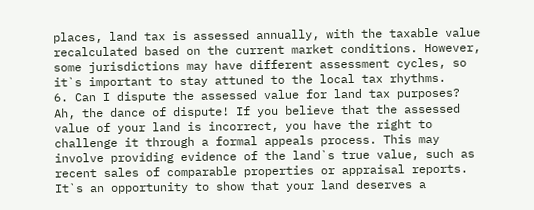places, land tax is assessed annually, with the taxable value recalculated based on the current market conditions. However, some jurisdictions may have different assessment cycles, so it`s important to stay attuned to the local tax rhythms.
6. Can I dispute the assessed value for land tax purposes? Ah, the dance of dispute! If you believe that the assessed value of your land is incorrect, you have the right to challenge it through a formal appeals process. This may involve providing evidence of the land`s true value, such as recent sales of comparable properties or appraisal reports. It`s an opportunity to show that your land deserves a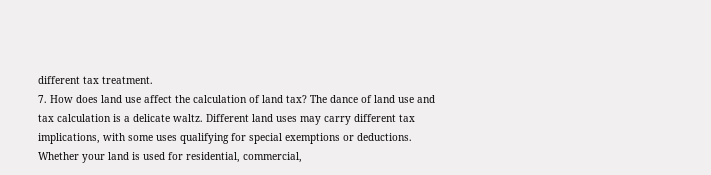different tax treatment.
7. How does land use affect the calculation of land tax? The dance of land use and tax calculation is a delicate waltz. Different land uses may carry different tax implications, with some uses qualifying for special exemptions or deductions. Whether your land is used for residential, commercial,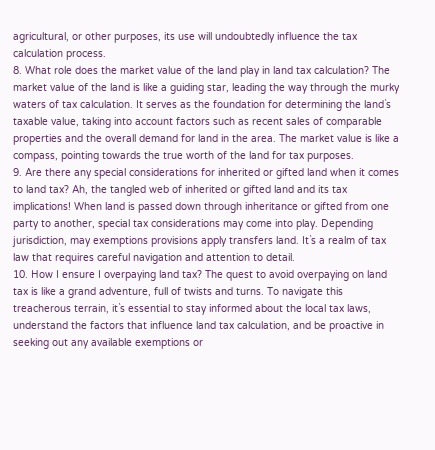agricultural, or other purposes, its use will undoubtedly influence the tax calculation process.
8. What role does the market value of the land play in land tax calculation? The market value of the land is like a guiding star, leading the way through the murky waters of tax calculation. It serves as the foundation for determining the land`s taxable value, taking into account factors such as recent sales of comparable properties and the overall demand for land in the area. The market value is like a compass, pointing towards the true worth of the land for tax purposes.
9. Are there any special considerations for inherited or gifted land when it comes to land tax? Ah, the tangled web of inherited or gifted land and its tax implications! When land is passed down through inheritance or gifted from one party to another, special tax considerations may come into play. Depending jurisdiction, may exemptions provisions apply transfers land. It`s a realm of tax law that requires careful navigation and attention to detail.
10. How I ensure I overpaying land tax? The quest to avoid overpaying on land tax is like a grand adventure, full of twists and turns. To navigate this treacherous terrain, it`s essential to stay informed about the local tax laws, understand the factors that influence land tax calculation, and be proactive in seeking out any available exemptions or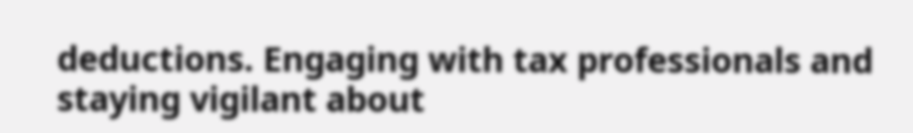deductions. Engaging with tax professionals and staying vigilant about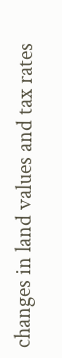changes in land values and tax rates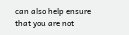can also help ensure that you are not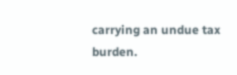carrying an undue tax burden.